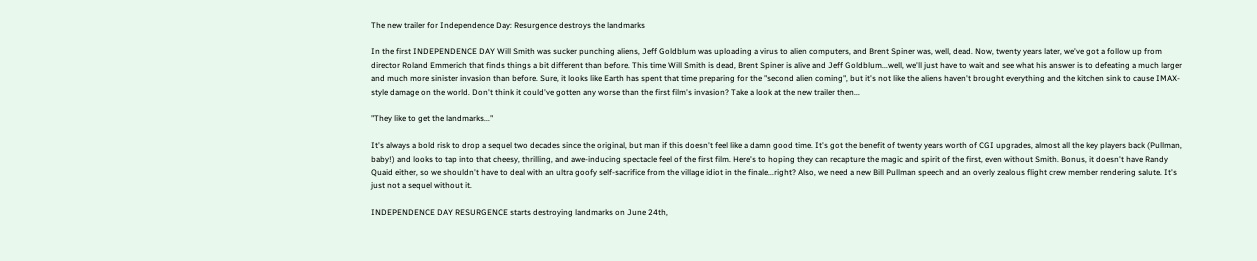The new trailer for Independence Day: Resurgence destroys the landmarks

In the first INDEPENDENCE DAY Will Smith was sucker punching aliens, Jeff Goldblum was uploading a virus to alien computers, and Brent Spiner was, well, dead. Now, twenty years later, we've got a follow up from director Roland Emmerich that finds things a bit different than before. This time Will Smith is dead, Brent Spiner is alive and Jeff Goldblum...well, we'll just have to wait and see what his answer is to defeating a much larger and much more sinister invasion than before. Sure, it looks like Earth has spent that time preparing for the "second alien coming", but it's not like the aliens haven't brought everything and the kitchen sink to cause IMAX-style damage on the world. Don't think it could've gotten any worse than the first film's invasion? Take a look at the new trailer then...

"They like to get the landmarks..."

It's always a bold risk to drop a sequel two decades since the original, but man if this doesn't feel like a damn good time. It's got the benefit of twenty years worth of CGI upgrades, almost all the key players back (Pullman, baby!) and looks to tap into that cheesy, thrilling, and awe-inducing spectacle feel of the first film. Here's to hoping they can recapture the magic and spirit of the first, even without Smith. Bonus, it doesn't have Randy Quaid either, so we shouldn't have to deal with an ultra goofy self-sacrifice from the village idiot in the finale...right? Also, we need a new Bill Pullman speech and an overly zealous flight crew member rendering salute. It's just not a sequel without it.

INDEPENDENCE DAY RESURGENCE starts destroying landmarks on June 24th,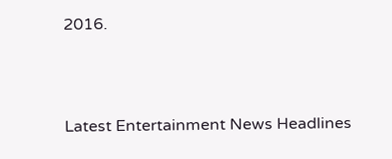2016.



Latest Entertainment News Headlines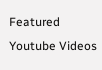Featured Youtube Videos